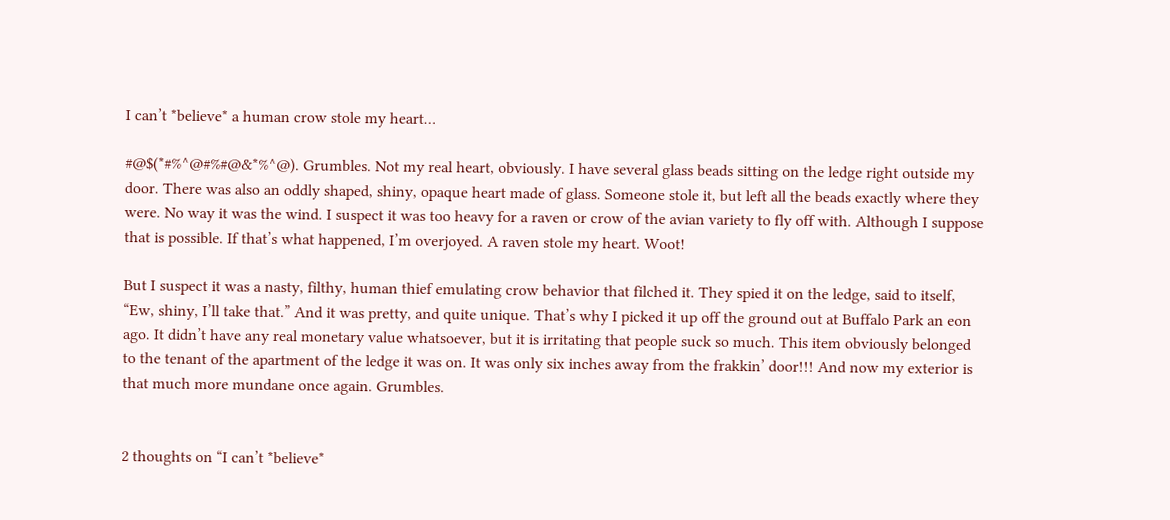I can’t *believe* a human crow stole my heart…

#@$(*#%^@#%#@&*%^@). Grumbles. Not my real heart, obviously. I have several glass beads sitting on the ledge right outside my door. There was also an oddly shaped, shiny, opaque heart made of glass. Someone stole it, but left all the beads exactly where they were. No way it was the wind. I suspect it was too heavy for a raven or crow of the avian variety to fly off with. Although I suppose that is possible. If that’s what happened, I’m overjoyed. A raven stole my heart. Woot!

But I suspect it was a nasty, filthy, human thief emulating crow behavior that filched it. They spied it on the ledge, said to itself, “Ew, shiny, I’ll take that.” And it was pretty, and quite unique. That’s why I picked it up off the ground out at Buffalo Park an eon ago. It didn’t have any real monetary value whatsoever, but it is irritating that people suck so much. This item obviously belonged to the tenant of the apartment of the ledge it was on. It was only six inches away from the frakkin’ door!!! And now my exterior is that much more mundane once again. Grumbles.


2 thoughts on “I can’t *believe*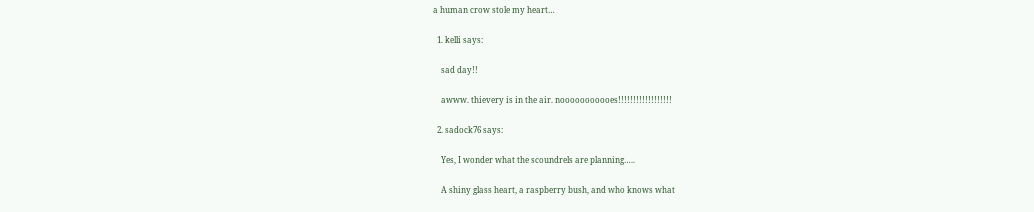a human crow stole my heart…

  1. kelli says:

    sad day!!

    awww. thievery is in the air. nooooooooooes!!!!!!!!!!!!!!!!!!

  2. sadock76 says:

    Yes, I wonder what the scoundrels are planning…..

    A shiny glass heart, a raspberry bush, and who knows what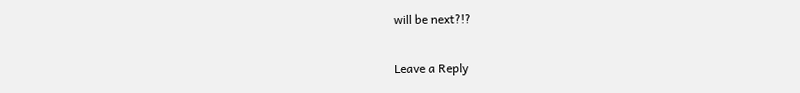will be next?!?

Leave a Reply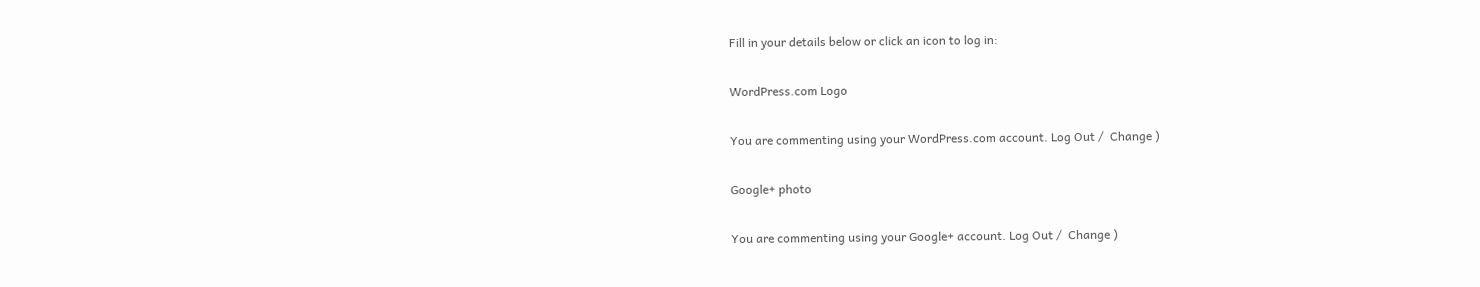Fill in your details below or click an icon to log in:

WordPress.com Logo

You are commenting using your WordPress.com account. Log Out /  Change )

Google+ photo

You are commenting using your Google+ account. Log Out /  Change )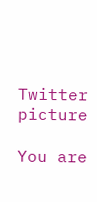Twitter picture

You are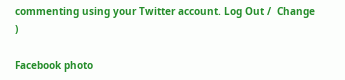commenting using your Twitter account. Log Out /  Change )

Facebook photo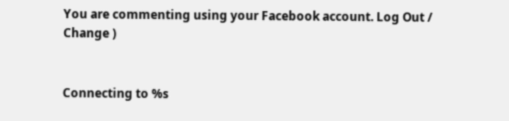You are commenting using your Facebook account. Log Out /  Change )


Connecting to %s